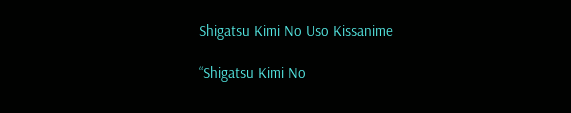Shigatsu Kimi No Uso Kissanime

“Shigatsu Kimi No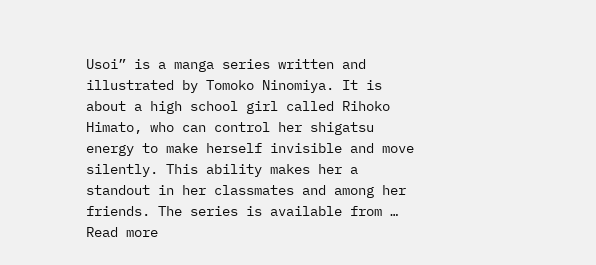Usoi” is a manga series written and illustrated by Tomoko Ninomiya. It is about a high school girl called Rihoko Himato, who can control her shigatsu energy to make herself invisible and move silently. This ability makes her a standout in her classmates and among her friends. The series is available from … Read more